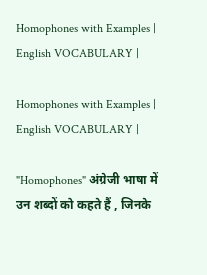Homophones with Examples | English VOCABULARY |

Homophones with Examples | English VOCABULARY |

"Homophones" अंग्रेजी भाषा में उन शब्दों को कहते हैं , जिनके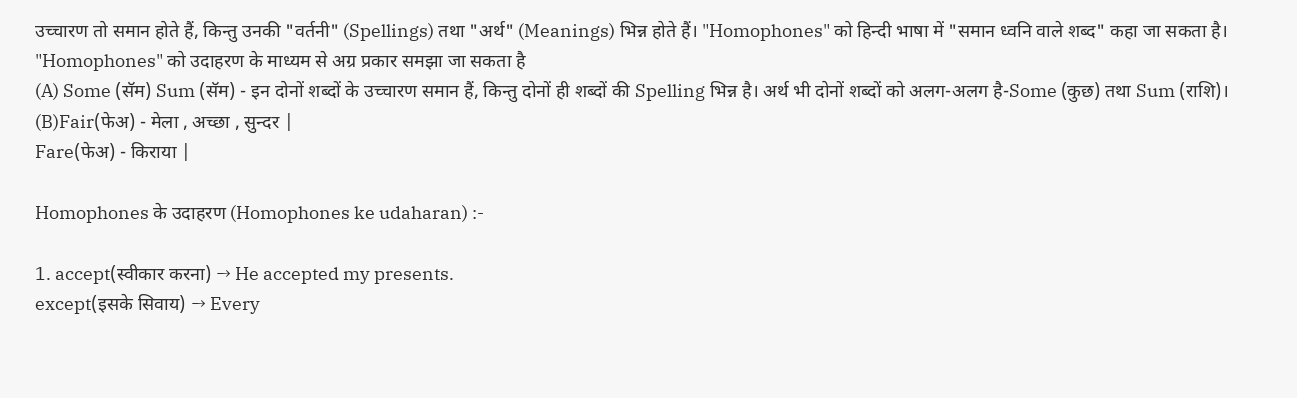उच्चारण तो समान होते हैं, किन्तु उनकी "वर्तनी" (Spellings) तथा "अर्थ" (Meanings) भिन्न होते हैं। "Homophones" को हिन्दी भाषा में "समान ध्वनि वाले शब्द" कहा जा सकता है। "Homophones" को उदाहरण के माध्यम से अग्र प्रकार समझा जा सकता है
(A) Some (सॅम) Sum (सॅम) - इन दोनों शब्दों के उच्चारण समान हैं, किन्तु दोनों ही शब्दों की Spelling भिन्न है। अर्थ भी दोनों शब्दों को अलग-अलग है-Some (कुछ) तथा Sum (राशि)। (B)Fair(फेअ) - मेला , अच्छा , सुन्दर |
Fare(फेअ) - किराया |

Homophones के उदाहरण (Homophones ke udaharan) :-

1. accept(स्वीकार करना) → He accepted my presents.
except(इसके सिवाय) → Every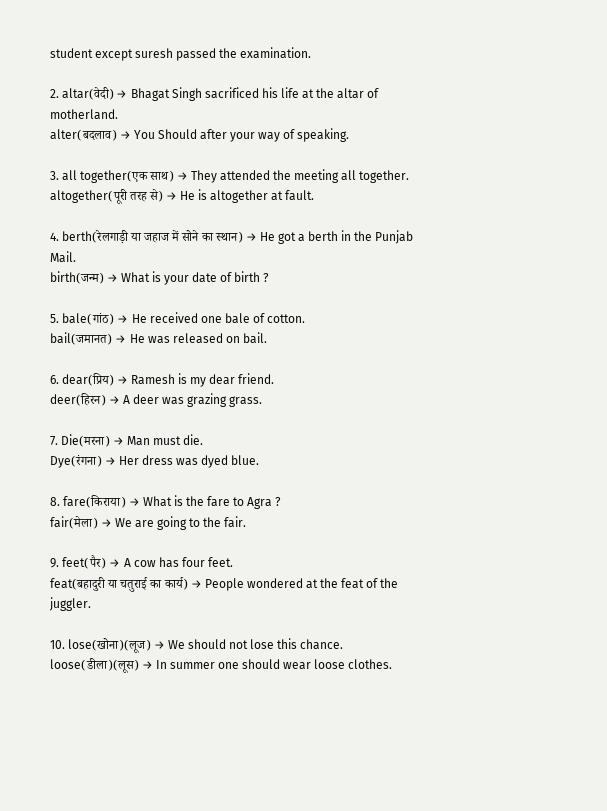student except suresh passed the examination.

2. altar(वेदी) → Bhagat Singh sacrificed his life at the altar of motherland.
alter(बदलाव) → You Should after your way of speaking.

3. all together(एक साथ) → They attended the meeting all together.
altogether(पूरी तरह से) → He is altogether at fault.

4. berth(रेलगाड़ी या जहाज में सोने का स्थान) → He got a berth in the Punjab Mail.
birth(जन्म) → What is your date of birth ?

5. bale(गांठ) → He received one bale of cotton.
bail(जमानत) → He was released on bail.

6. dear(प्रिय) → Ramesh is my dear friend.
deer(हिरन) → A deer was grazing grass.

7. Die(मरना) → Man must die.
Dye(रंगना) → Her dress was dyed blue.

8. fare(किराया) → What is the fare to Agra ?
fair(मेला) → We are going to the fair.

9. feet(पैर) → A cow has four feet.
feat(बहादुरी या चतुराई का कार्य) → People wondered at the feat of the juggler.

10. lose(खोना)(लूज) → We should not lose this chance.
loose(डीला)(लूस) → In summer one should wear loose clothes.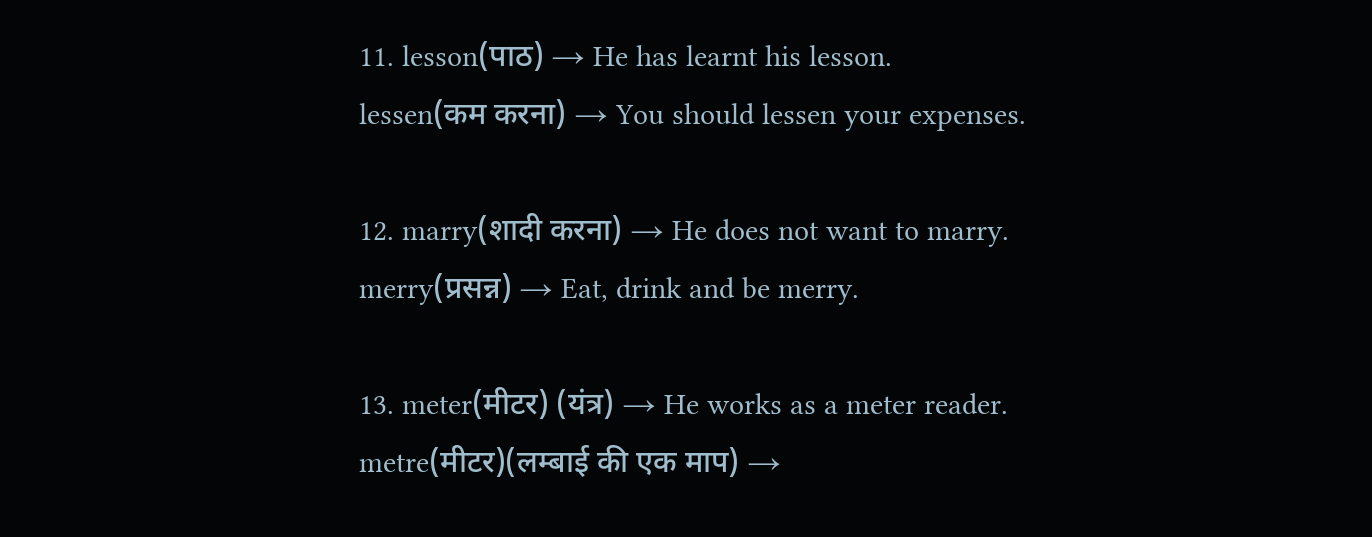11. lesson(पाठ) → He has learnt his lesson.
lessen(कम करना) → You should lessen your expenses.

12. marry(शादी करना) → He does not want to marry.
merry(प्रसन्न) → Eat, drink and be merry.

13. meter(मीटर) (यंत्र) → He works as a meter reader.
metre(मीटर)(लम्बाई की एक माप) →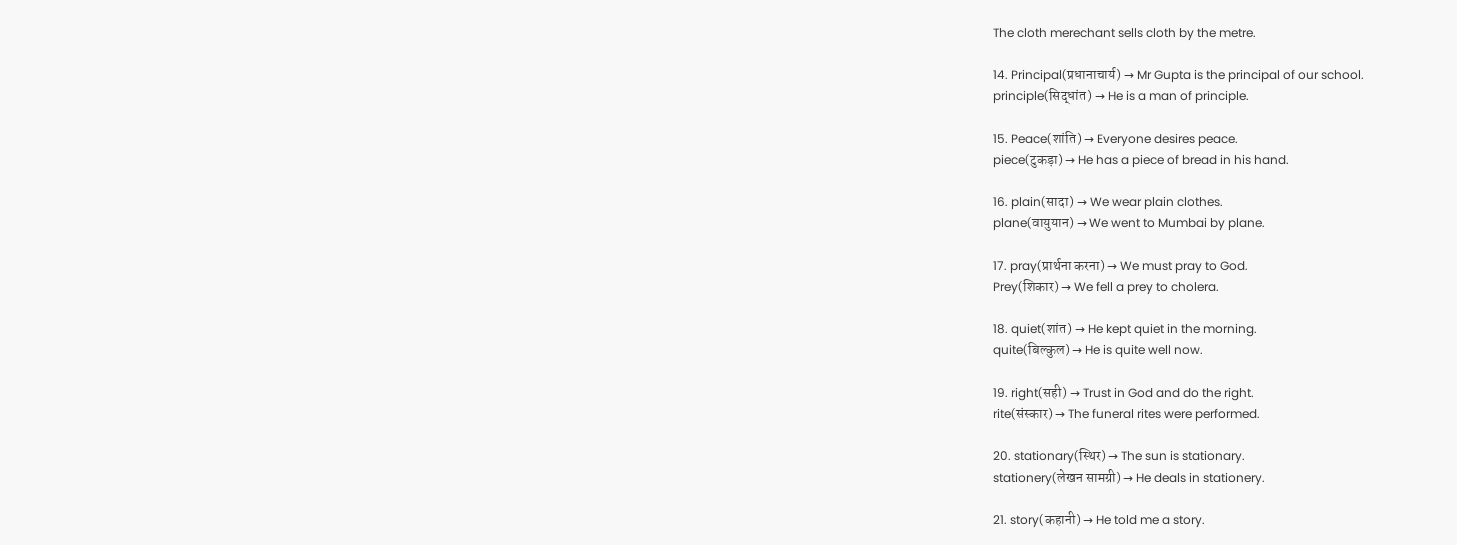The cloth merechant sells cloth by the metre.

14. Principal(प्रधानाचार्य) → Mr Gupta is the principal of our school.
principle(सिद्धांत) → He is a man of principle.

15. Peace(शांति) → Everyone desires peace.
piece(टुकड़ा) → He has a piece of bread in his hand.

16. plain(सादा) → We wear plain clothes.
plane(वायुयान) → We went to Mumbai by plane.

17. pray(प्रार्थना करना) → We must pray to God.
Prey(शिकार) → We fell a prey to cholera.

18. quiet(शांत) → He kept quiet in the morning.
quite(बिल्कुल) → He is quite well now.

19. right(सही) → Trust in God and do the right.
rite(संस्कार) → The funeral rites were performed.

20. stationary(स्थिर) → The sun is stationary.
stationery(लेखन सामग्री) → He deals in stationery.

21. story(कहानी) → He told me a story.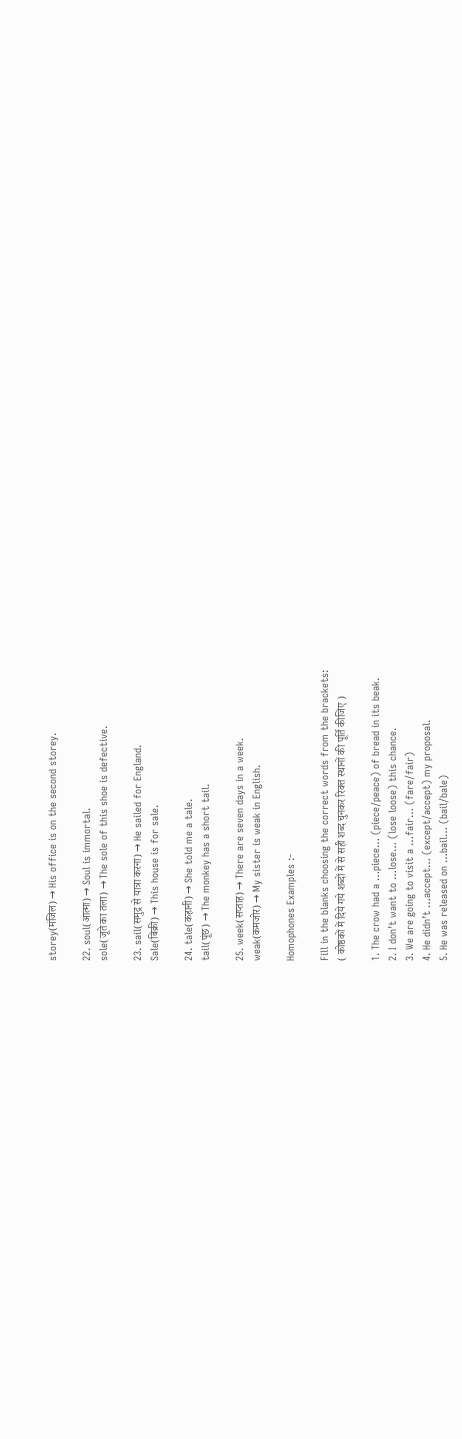storey(मंजिल) → His office is on the second storey.

22. soul(आत्मा) → Soul is immortal.
sole(जूते का तला) → The sole of this shoe is defective.

23. sail(समुद्र से यात्रा करना) → He sailed for England.
Sale(बिक्री) → This house is for sale.

24. tale(कहानी) → She told me a tale.
tail(पूंछ) → The monkey has a short tail.

25. week(सप्ताह) → There are seven days in a week.
weak(कमजोर) → My sister is weak in English.

Homophones Examples :-

Fill in the blanks choosing the correct words from the brackets:
( कोष्ठकों में दिये गये शब्दों में से सही शब्द चुनकर रिक्त स्थानों की पूर्ति कीजिए )

1. The crow had a …piece… (piece/peace) of bread in its beak.
2. I don’t want to …lose… (lose loose) this chance.
3. We are going to visit a …fair… (fare/fair)
4. He didn’t …accept… (except/accept) my proposal.
5. He was released on …bail… (bail/bale)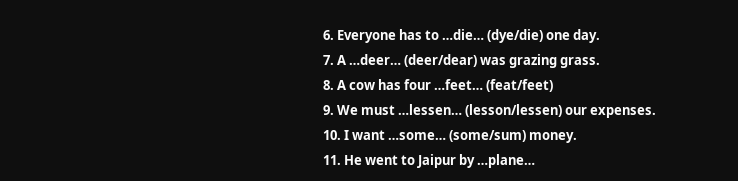6. Everyone has to …die… (dye/die) one day.
7. A …deer… (deer/dear) was grazing grass.
8. A cow has four …feet… (feat/feet)
9. We must …lessen… (lesson/lessen) our expenses.
10. I want …some… (some/sum) money.
11. He went to Jaipur by …plane…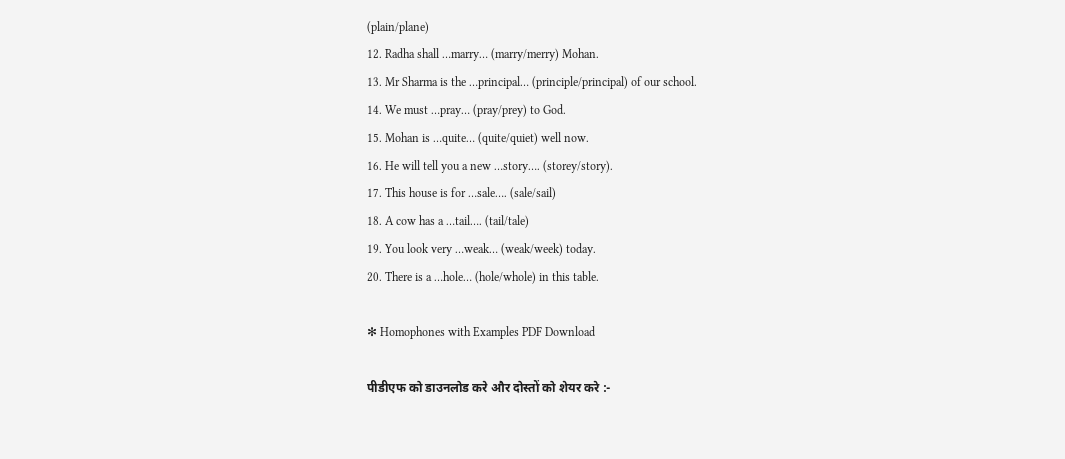(plain/plane)
12. Radha shall …marry… (marry/merry) Mohan.
13. Mr Sharma is the …principal… (principle/principal) of our school.
14. We must …pray… (pray/prey) to God.
15. Mohan is …quite… (quite/quiet) well now.
16. He will tell you a new …story…. (storey/story).
17. This house is for …sale…. (sale/sail)
18. A cow has a …tail…. (tail/tale)
19. You look very …weak… (weak/week) today.
20. There is a …hole… (hole/whole) in this table.

✻ Homophones with Examples PDF Download

पीडीएफ को डाउनलोड करे और दोस्तों को शेयर करे :-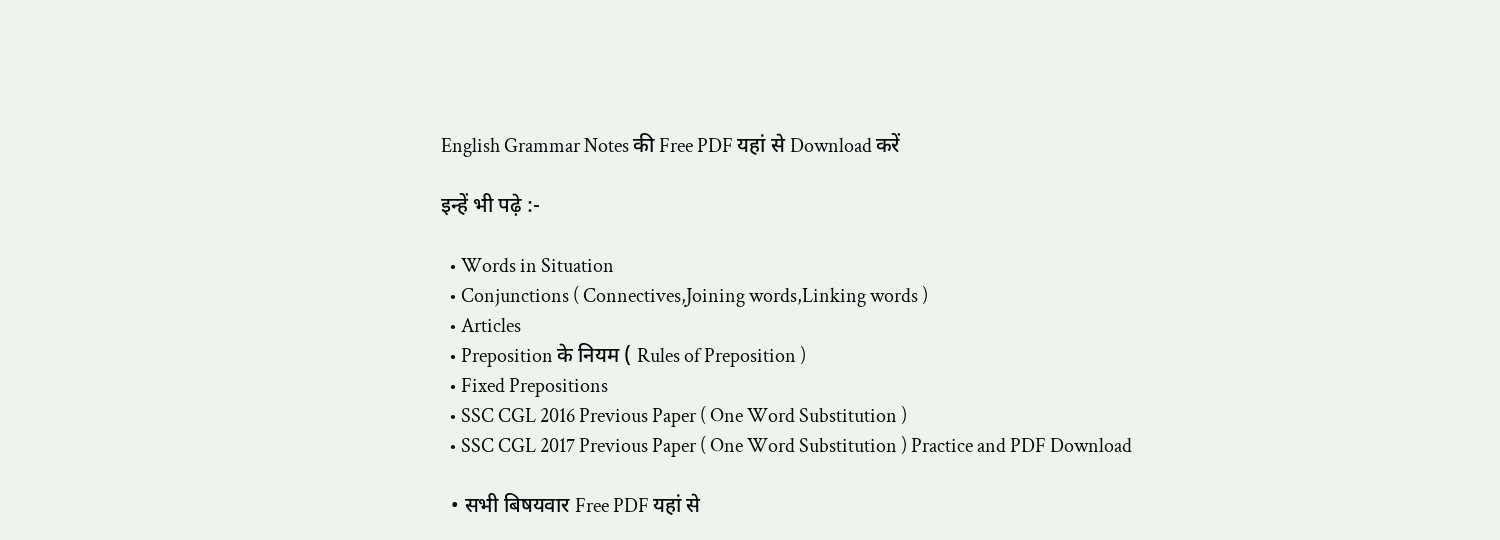English Grammar Notes की Free PDF यहां से Download करें

इन्हें भी पढ़े :-

  • Words in Situation
  • Conjunctions ( Connectives,Joining words,Linking words )
  • Articles
  • Preposition के नियम ( Rules of Preposition )
  • Fixed Prepositions
  • SSC CGL 2016 Previous Paper ( One Word Substitution )
  • SSC CGL 2017 Previous Paper ( One Word Substitution ) Practice and PDF Download

  • सभी बिषयवार Free PDF यहां से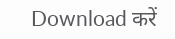Download करें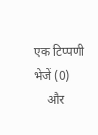एक टिप्पणी भेजें (0)
    और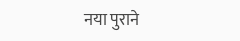नया पुराने